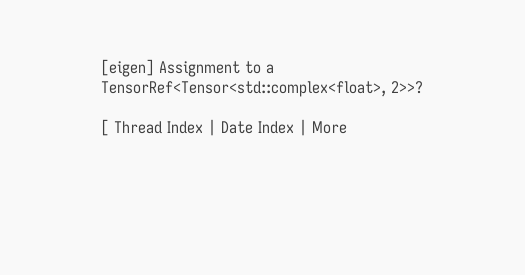[eigen] Assignment to a TensorRef<Tensor<std::complex<float>, 2>>?

[ Thread Index | Date Index | More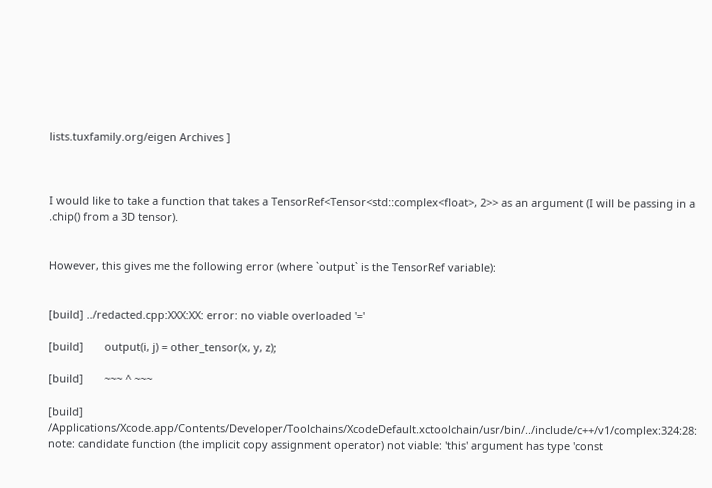lists.tuxfamily.org/eigen Archives ]



I would like to take a function that takes a TensorRef<Tensor<std::complex<float>, 2>> as an argument (I will be passing in a .chip() from a 3D tensor).


However, this gives me the following error (where `output` is the TensorRef variable):


[build] ../redacted.cpp:XXX:XX: error: no viable overloaded '='

[build]       output(i, j) = other_tensor(x, y, z);

[build]       ~~~ ^ ~~~

[build] /Applications/Xcode.app/Contents/Developer/Toolchains/XcodeDefault.xctoolchain/usr/bin/../include/c++/v1/complex:324:28: note: candidate function (the implicit copy assignment operator) not viable: 'this' argument has type 'const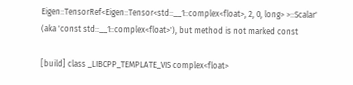Eigen::TensorRef<Eigen::Tensor<std::__1::complex<float>, 2, 0, long> >::Scalar' (aka 'const std::__1::complex<float>'), but method is not marked const

[build] class _LIBCPP_TEMPLATE_VIS complex<float>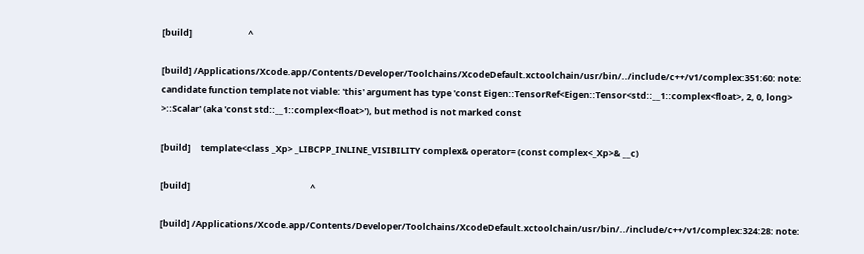[build]                            ^

[build] /Applications/Xcode.app/Contents/Developer/Toolchains/XcodeDefault.xctoolchain/usr/bin/../include/c++/v1/complex:351:60: note: candidate function template not viable: 'this' argument has type 'const Eigen::TensorRef<Eigen::Tensor<std::__1::complex<float>, 2, 0, long> >::Scalar' (aka 'const std::__1::complex<float>'), but method is not marked const

[build]     template<class _Xp> _LIBCPP_INLINE_VISIBILITY complex& operator= (const complex<_Xp>& __c)

[build]                                                            ^

[build] /Applications/Xcode.app/Contents/Developer/Toolchains/XcodeDefault.xctoolchain/usr/bin/../include/c++/v1/complex:324:28: note: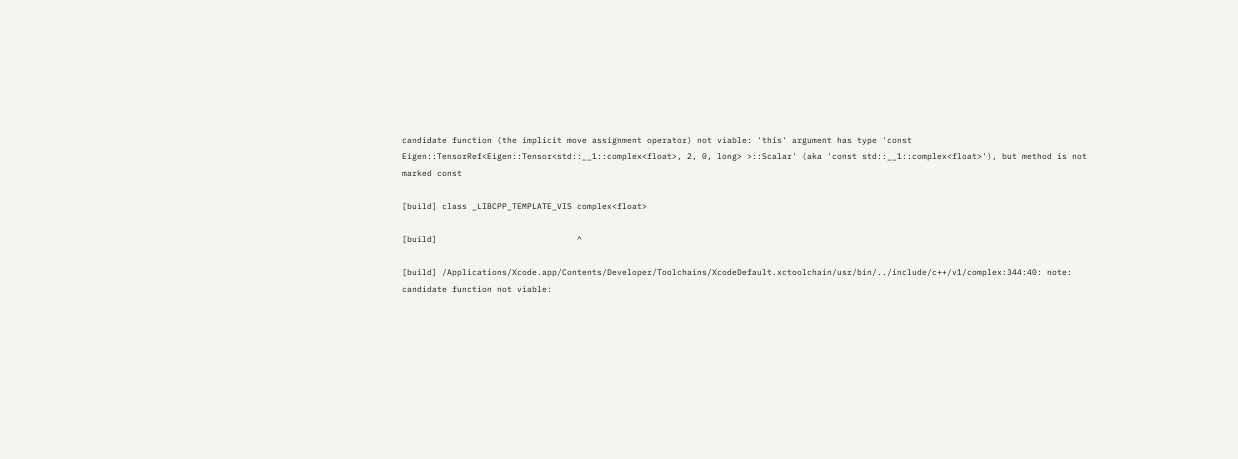candidate function (the implicit move assignment operator) not viable: 'this' argument has type 'const Eigen::TensorRef<Eigen::Tensor<std::__1::complex<float>, 2, 0, long> >::Scalar' (aka 'const std::__1::complex<float>'), but method is not marked const

[build] class _LIBCPP_TEMPLATE_VIS complex<float>

[build]                            ^

[build] /Applications/Xcode.app/Contents/Developer/Toolchains/XcodeDefault.xctoolchain/usr/bin/../include/c++/v1/complex:344:40: note: candidate function not viable: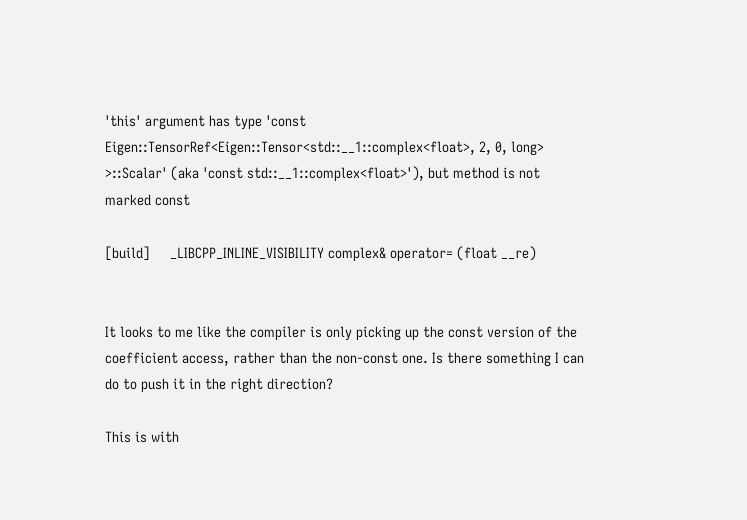'this' argument has type 'const Eigen::TensorRef<Eigen::Tensor<std::__1::complex<float>, 2, 0, long> >::Scalar' (aka 'const std::__1::complex<float>'), but method is not marked const

[build]     _LIBCPP_INLINE_VISIBILITY complex& operator= (float __re)


It looks to me like the compiler is only picking up the const version of the coefficient access, rather than the non-const one. Is there something I can do to push it in the right direction?

This is with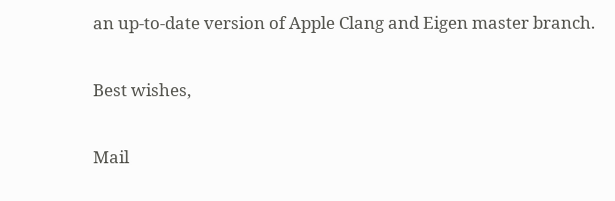an up-to-date version of Apple Clang and Eigen master branch.


Best wishes,


Mail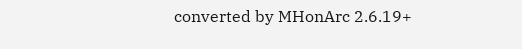converted by MHonArc 2.6.19+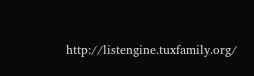http://listengine.tuxfamily.org/